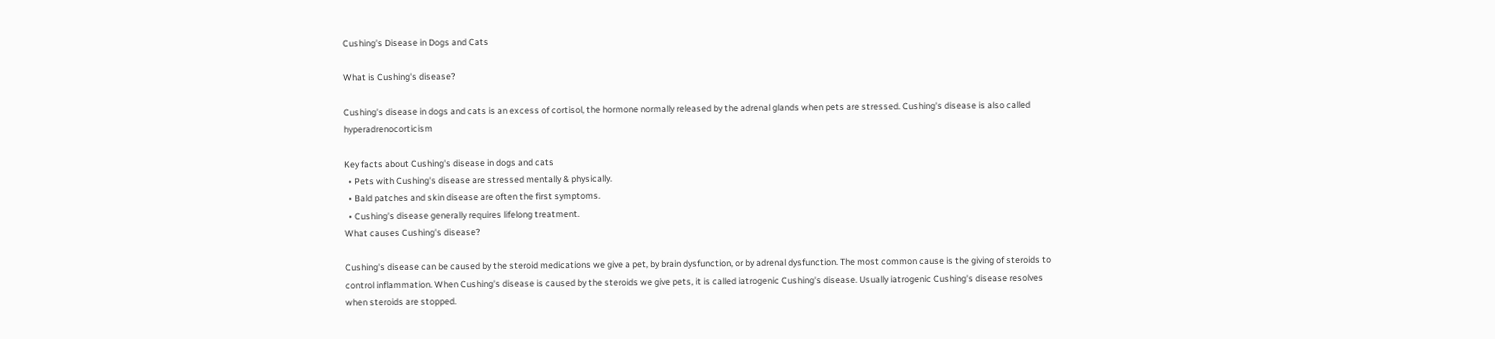Cushing's Disease in Dogs and Cats

What is Cushing's disease?

Cushing's disease in dogs and cats is an excess of cortisol, the hormone normally released by the adrenal glands when pets are stressed. Cushing's disease is also called hyperadrenocorticism

Key facts about Cushing's disease in dogs and cats
  • Pets with Cushing's disease are stressed mentally & physically.
  • Bald patches and skin disease are often the first symptoms.
  • Cushing's disease generally requires lifelong treatment.
What causes Cushing's disease?

Cushing's disease can be caused by the steroid medications we give a pet, by brain dysfunction, or by adrenal dysfunction. The most common cause is the giving of steroids to control inflammation. When Cushing's disease is caused by the steroids we give pets, it is called iatrogenic Cushing's disease. Usually iatrogenic Cushing's disease resolves when steroids are stopped.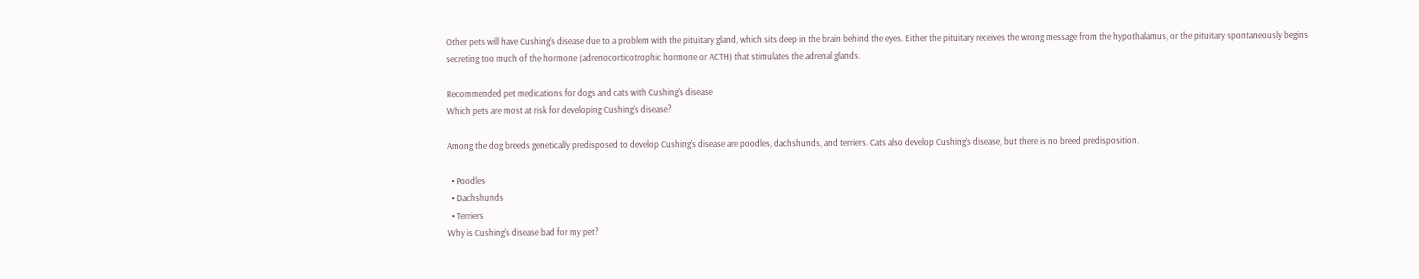Other pets will have Cushing's disease due to a problem with the pituitary gland, which sits deep in the brain behind the eyes. Either the pituitary receives the wrong message from the hypothalamus, or the pituitary spontaneously begins secreting too much of the hormone (adrenocorticotrophic hormone or ACTH) that stimulates the adrenal glands.

Recommended pet medications for dogs and cats with Cushing's disease
Which pets are most at risk for developing Cushing's disease?

Among the dog breeds genetically predisposed to develop Cushing's disease are poodles, dachshunds, and terriers. Cats also develop Cushing's disease, but there is no breed predisposition.

  • Poodles
  • Dachshunds
  • Terriers
Why is Cushing's disease bad for my pet?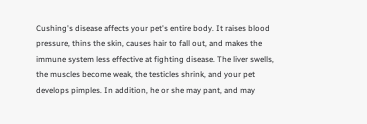Cushing's disease affects your pet's entire body. It raises blood pressure, thins the skin, causes hair to fall out, and makes the immune system less effective at fighting disease. The liver swells, the muscles become weak, the testicles shrink, and your pet develops pimples. In addition, he or she may pant, and may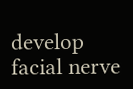develop facial nerve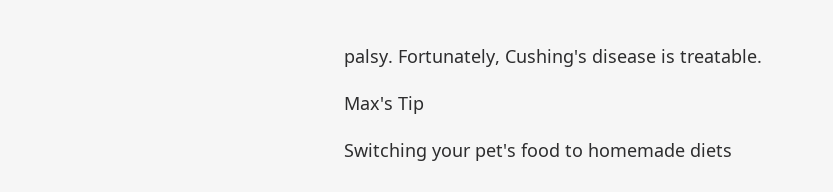palsy. Fortunately, Cushing's disease is treatable.

Max's Tip

Switching your pet's food to homemade diets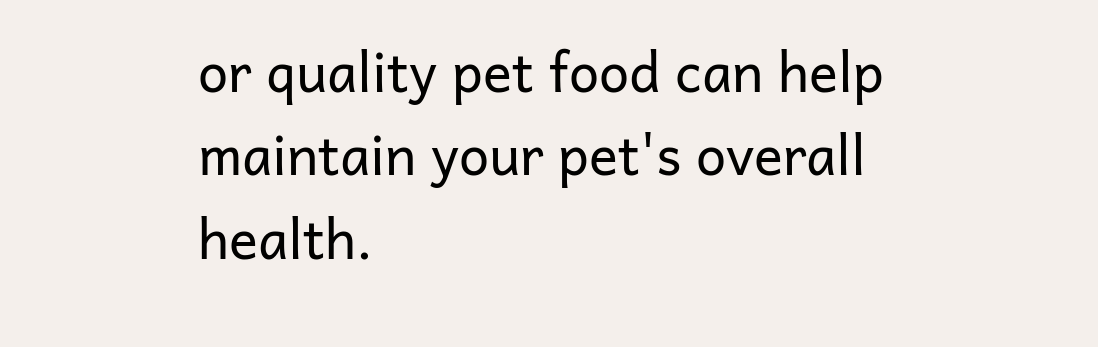or quality pet food can help maintain your pet's overall health.